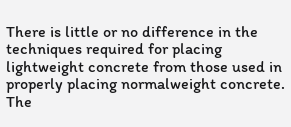There is little or no difference in the techniques required for placing lightweight concrete from those used in properly placing normalweight concrete. The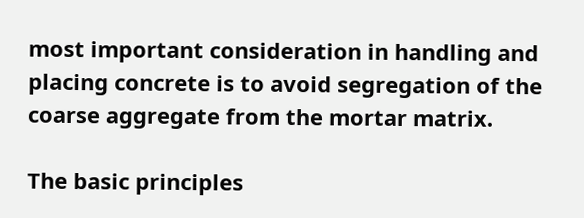most important consideration in handling and placing concrete is to avoid segregation of the coarse aggregate from the mortar matrix.

The basic principles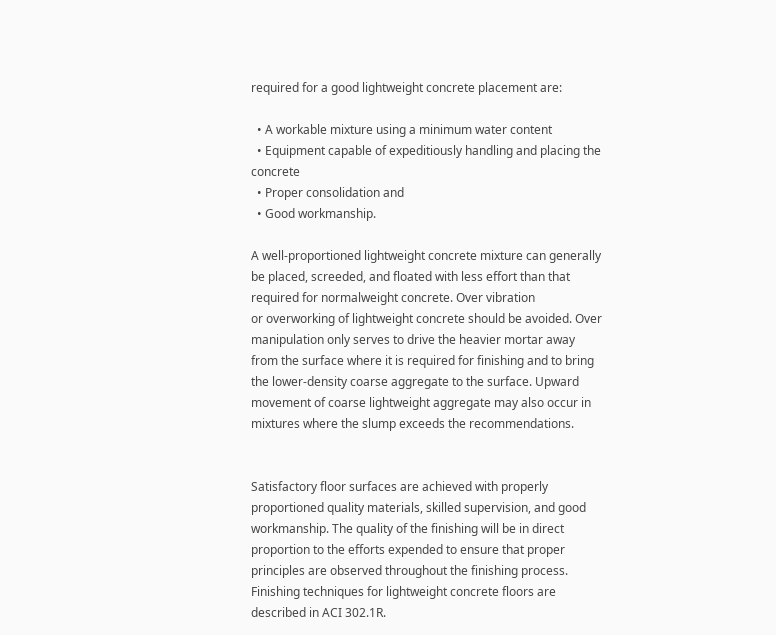required for a good lightweight concrete placement are:

  • A workable mixture using a minimum water content
  • Equipment capable of expeditiously handling and placing the concrete
  • Proper consolidation and
  • Good workmanship.

A well-proportioned lightweight concrete mixture can generally be placed, screeded, and floated with less effort than that required for normalweight concrete. Over vibration
or overworking of lightweight concrete should be avoided. Over manipulation only serves to drive the heavier mortar away from the surface where it is required for finishing and to bring the lower-density coarse aggregate to the surface. Upward movement of coarse lightweight aggregate may also occur in mixtures where the slump exceeds the recommendations.


Satisfactory floor surfaces are achieved with properly proportioned quality materials, skilled supervision, and good workmanship. The quality of the finishing will be in direct proportion to the efforts expended to ensure that proper principles are observed throughout the finishing process. Finishing techniques for lightweight concrete floors are described in ACI 302.1R.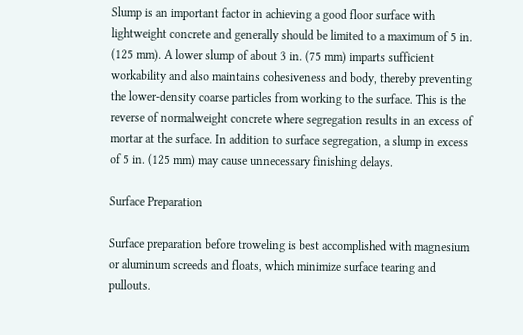Slump is an important factor in achieving a good floor surface with lightweight concrete and generally should be limited to a maximum of 5 in. (125 mm). A lower slump of about 3 in. (75 mm) imparts sufficient workability and also maintains cohesiveness and body, thereby preventing the lower-density coarse particles from working to the surface. This is the reverse of normalweight concrete where segregation results in an excess of mortar at the surface. In addition to surface segregation, a slump in excess of 5 in. (125 mm) may cause unnecessary finishing delays.

Surface Preparation

Surface preparation before troweling is best accomplished with magnesium or aluminum screeds and floats, which minimize surface tearing and pullouts.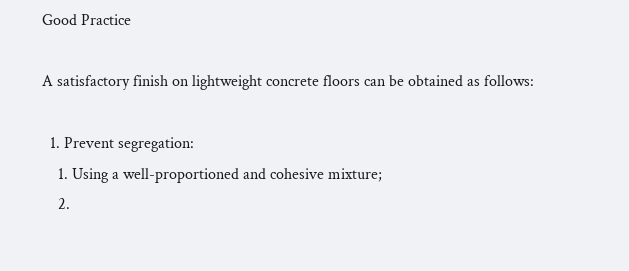Good Practice

A satisfactory finish on lightweight concrete floors can be obtained as follows:

  1. Prevent segregation:
    1. Using a well-proportioned and cohesive mixture;
    2.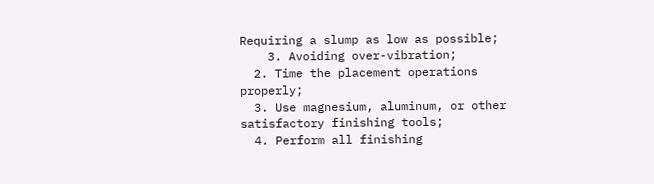Requiring a slump as low as possible;
    3. Avoiding over-vibration;
  2. Time the placement operations properly;
  3. Use magnesium, aluminum, or other satisfactory finishing tools;
  4. Perform all finishing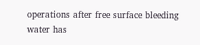operations after free surface bleeding water has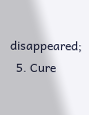disappeared;
  5. Cure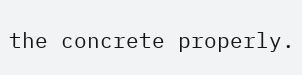the concrete properly.